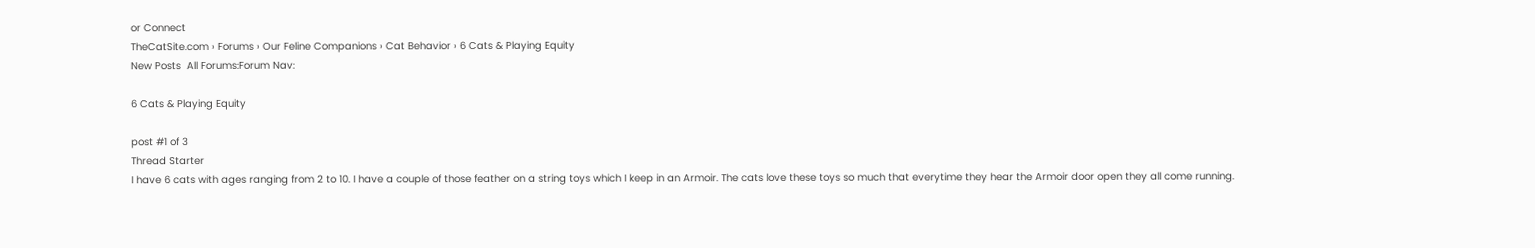or Connect
TheCatSite.com › Forums › Our Feline Companions › Cat Behavior › 6 Cats & Playing Equity
New Posts  All Forums:Forum Nav:

6 Cats & Playing Equity

post #1 of 3
Thread Starter
I have 6 cats with ages ranging from 2 to 10. I have a couple of those feather on a string toys which I keep in an Armoir. The cats love these toys so much that everytime they hear the Armoir door open they all come running.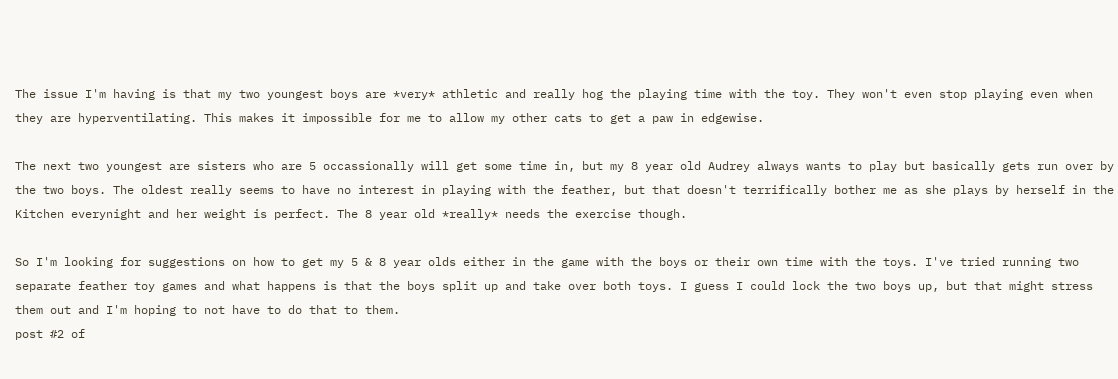The issue I'm having is that my two youngest boys are *very* athletic and really hog the playing time with the toy. They won't even stop playing even when they are hyperventilating. This makes it impossible for me to allow my other cats to get a paw in edgewise.

The next two youngest are sisters who are 5 occassionally will get some time in, but my 8 year old Audrey always wants to play but basically gets run over by the two boys. The oldest really seems to have no interest in playing with the feather, but that doesn't terrifically bother me as she plays by herself in the Kitchen everynight and her weight is perfect. The 8 year old *really* needs the exercise though.

So I'm looking for suggestions on how to get my 5 & 8 year olds either in the game with the boys or their own time with the toys. I've tried running two separate feather toy games and what happens is that the boys split up and take over both toys. I guess I could lock the two boys up, but that might stress them out and I'm hoping to not have to do that to them.
post #2 of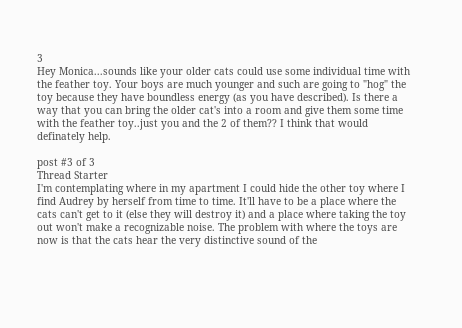3
Hey Monica...sounds like your older cats could use some individual time with the feather toy. Your boys are much younger and such are going to "hog" the toy because they have boundless energy (as you have described). Is there a way that you can bring the older cat's into a room and give them some time with the feather toy..just you and the 2 of them?? I think that would definately help.

post #3 of 3
Thread Starter
I'm contemplating where in my apartment I could hide the other toy where I find Audrey by herself from time to time. It'll have to be a place where the cats can't get to it (else they will destroy it) and a place where taking the toy out won't make a recognizable noise. The problem with where the toys are now is that the cats hear the very distinctive sound of the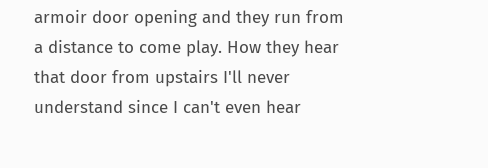armoir door opening and they run from a distance to come play. How they hear that door from upstairs I'll never understand since I can't even hear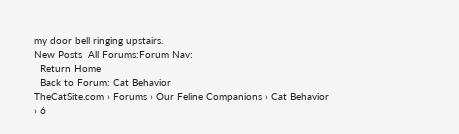my door bell ringing upstairs.
New Posts  All Forums:Forum Nav:
  Return Home
  Back to Forum: Cat Behavior
TheCatSite.com › Forums › Our Feline Companions › Cat Behavior › 6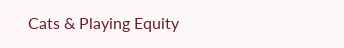Cats & Playing Equity